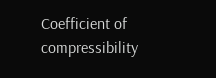Coefficient of compressibility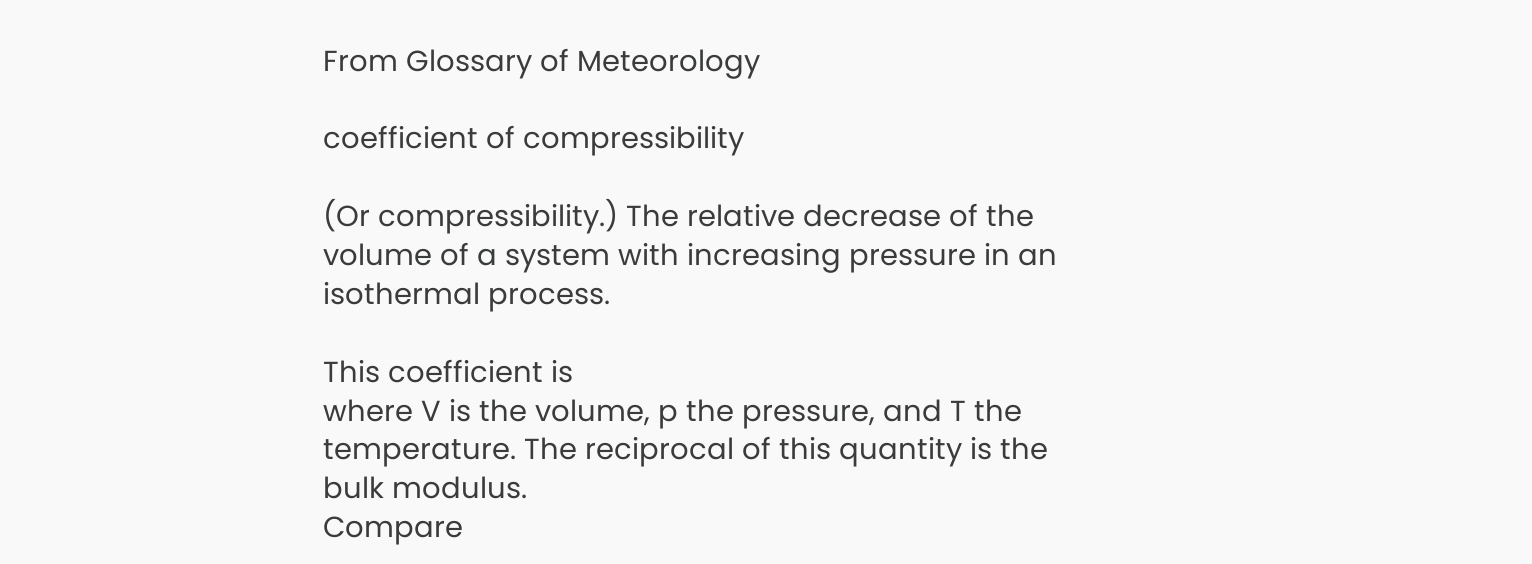From Glossary of Meteorology

coefficient of compressibility

(Or compressibility.) The relative decrease of the volume of a system with increasing pressure in an isothermal process.

This coefficient is
where V is the volume, p the pressure, and T the temperature. The reciprocal of this quantity is the bulk modulus.
Compare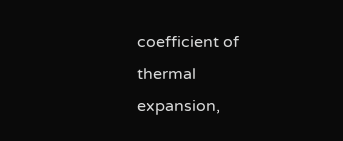coefficient of thermal expansion,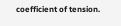coefficient of tension.